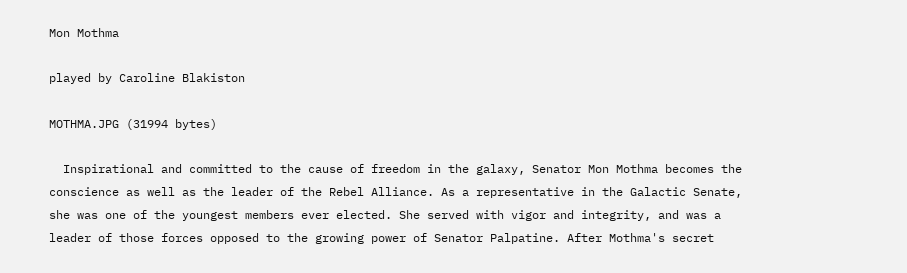Mon Mothma

played by Caroline Blakiston

MOTHMA.JPG (31994 bytes)

  Inspirational and committed to the cause of freedom in the galaxy, Senator Mon Mothma becomes the conscience as well as the leader of the Rebel Alliance. As a representative in the Galactic Senate, she was one of the youngest members ever elected. She served with vigor and integrity, and was a leader of those forces opposed to the growing power of Senator Palpatine. After Mothma's secret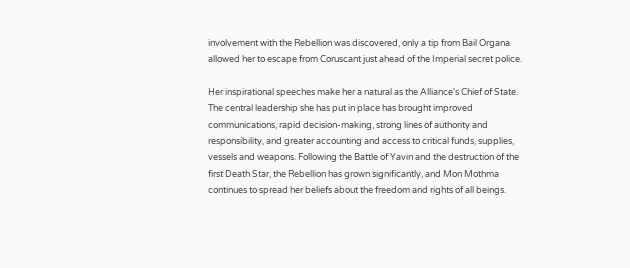involvement with the Rebellion was discovered, only a tip from Bail Organa allowed her to escape from Coruscant just ahead of the Imperial secret police.

Her inspirational speeches make her a natural as the Alliance's Chief of State. The central leadership she has put in place has brought improved communications, rapid decision-making, strong lines of authority and responsibility, and greater accounting and access to critical funds, supplies, vessels and weapons. Following the Battle of Yavin and the destruction of the first Death Star, the Rebellion has grown significantly, and Mon Mothma continues to spread her beliefs about the freedom and rights of all beings.